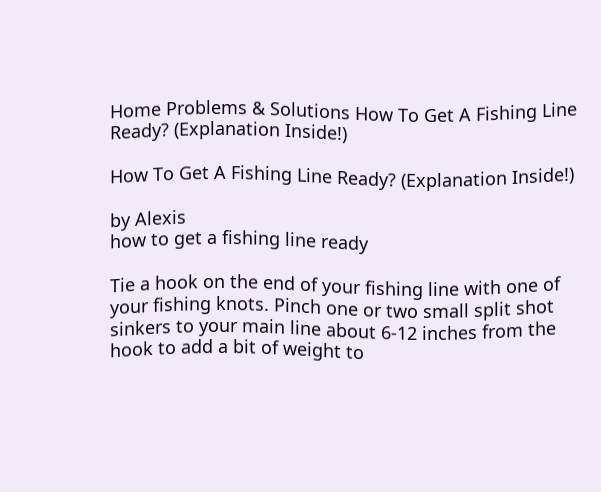Home Problems & Solutions How To Get A Fishing Line Ready? (Explanation Inside!)

How To Get A Fishing Line Ready? (Explanation Inside!)

by Alexis
how to get a fishing line ready

Tie a hook on the end of your fishing line with one of your fishing knots. Pinch one or two small split shot sinkers to your main line about 6-12 inches from the hook to add a bit of weight to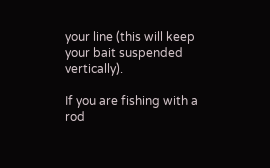your line (this will keep your bait suspended vertically).

If you are fishing with a rod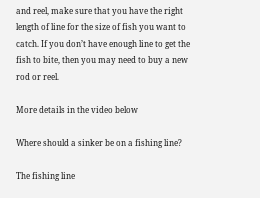and reel, make sure that you have the right length of line for the size of fish you want to catch. If you don’t have enough line to get the fish to bite, then you may need to buy a new rod or reel.

More details in the video below

Where should a sinker be on a fishing line?

The fishing line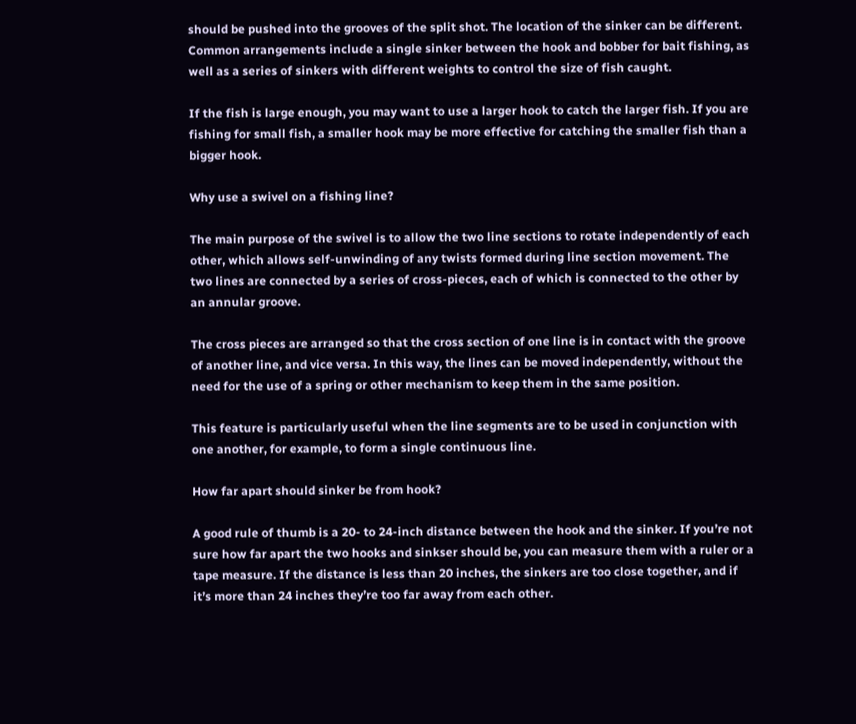should be pushed into the grooves of the split shot. The location of the sinker can be different. Common arrangements include a single sinker between the hook and bobber for bait fishing, as well as a series of sinkers with different weights to control the size of fish caught.

If the fish is large enough, you may want to use a larger hook to catch the larger fish. If you are fishing for small fish, a smaller hook may be more effective for catching the smaller fish than a bigger hook.

Why use a swivel on a fishing line?

The main purpose of the swivel is to allow the two line sections to rotate independently of each other, which allows self-unwinding of any twists formed during line section movement. The two lines are connected by a series of cross-pieces, each of which is connected to the other by an annular groove.

The cross pieces are arranged so that the cross section of one line is in contact with the groove of another line, and vice versa. In this way, the lines can be moved independently, without the need for the use of a spring or other mechanism to keep them in the same position.

This feature is particularly useful when the line segments are to be used in conjunction with one another, for example, to form a single continuous line.

How far apart should sinker be from hook?

A good rule of thumb is a 20- to 24-inch distance between the hook and the sinker. If you’re not sure how far apart the two hooks and sinkser should be, you can measure them with a ruler or a tape measure. If the distance is less than 20 inches, the sinkers are too close together, and if it’s more than 24 inches they’re too far away from each other.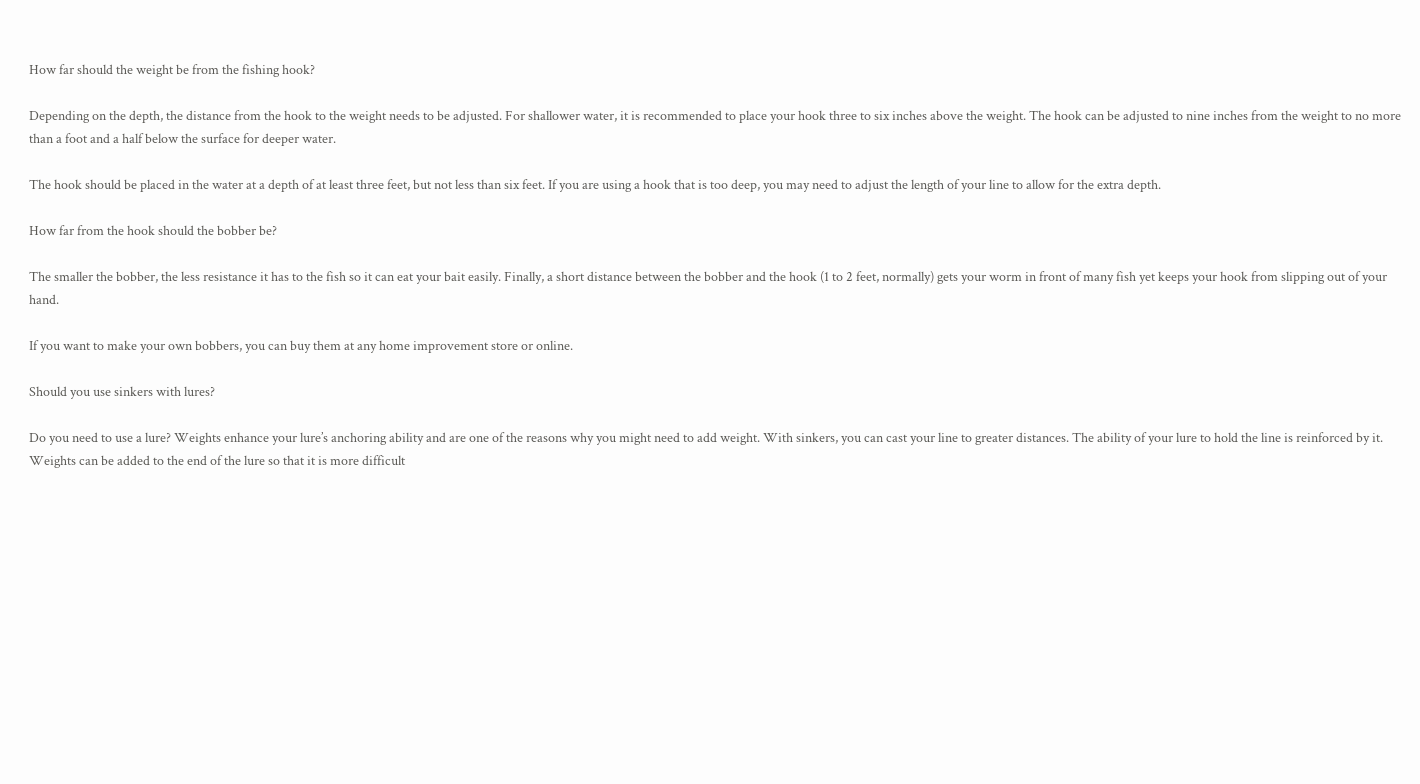How far should the weight be from the fishing hook?

Depending on the depth, the distance from the hook to the weight needs to be adjusted. For shallower water, it is recommended to place your hook three to six inches above the weight. The hook can be adjusted to nine inches from the weight to no more than a foot and a half below the surface for deeper water.

The hook should be placed in the water at a depth of at least three feet, but not less than six feet. If you are using a hook that is too deep, you may need to adjust the length of your line to allow for the extra depth.

How far from the hook should the bobber be?

The smaller the bobber, the less resistance it has to the fish so it can eat your bait easily. Finally, a short distance between the bobber and the hook (1 to 2 feet, normally) gets your worm in front of many fish yet keeps your hook from slipping out of your hand.

If you want to make your own bobbers, you can buy them at any home improvement store or online.

Should you use sinkers with lures?

Do you need to use a lure? Weights enhance your lure’s anchoring ability and are one of the reasons why you might need to add weight. With sinkers, you can cast your line to greater distances. The ability of your lure to hold the line is reinforced by it. Weights can be added to the end of the lure so that it is more difficult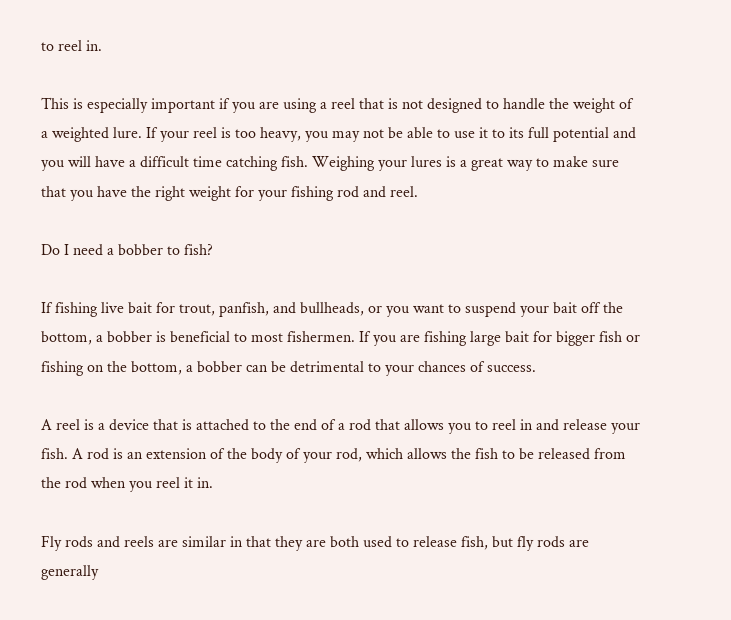to reel in.

This is especially important if you are using a reel that is not designed to handle the weight of a weighted lure. If your reel is too heavy, you may not be able to use it to its full potential and you will have a difficult time catching fish. Weighing your lures is a great way to make sure that you have the right weight for your fishing rod and reel.

Do I need a bobber to fish?

If fishing live bait for trout, panfish, and bullheads, or you want to suspend your bait off the bottom, a bobber is beneficial to most fishermen. If you are fishing large bait for bigger fish or fishing on the bottom, a bobber can be detrimental to your chances of success.

A reel is a device that is attached to the end of a rod that allows you to reel in and release your fish. A rod is an extension of the body of your rod, which allows the fish to be released from the rod when you reel it in.

Fly rods and reels are similar in that they are both used to release fish, but fly rods are generally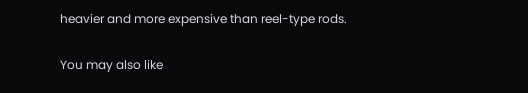heavier and more expensive than reel-type rods.

You may also like